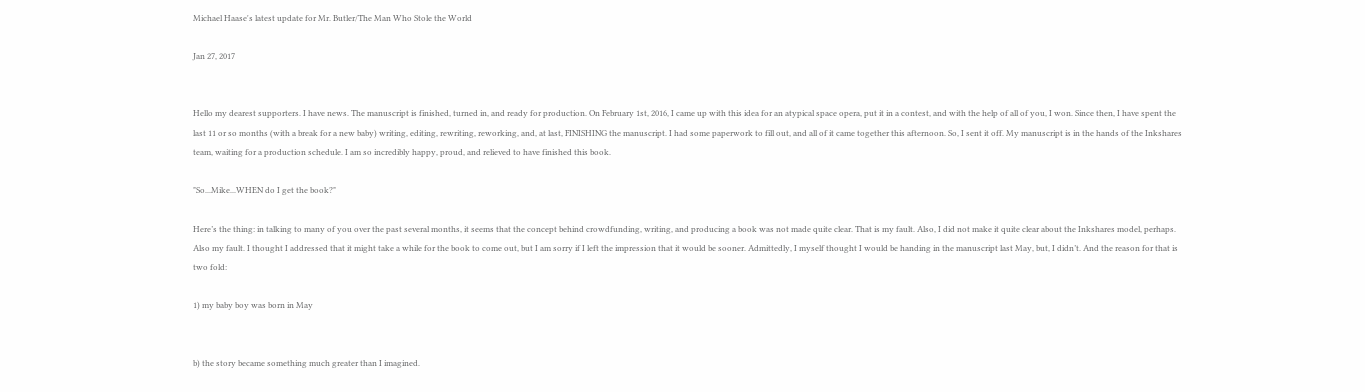Michael Haase's latest update for Mr. Butler/The Man Who Stole the World

Jan 27, 2017


Hello my dearest supporters. I have news. The manuscript is finished, turned in, and ready for production. On February 1st, 2016, I came up with this idea for an atypical space opera, put it in a contest, and with the help of all of you, I won. Since then, I have spent the last 11 or so months (with a break for a new baby) writing, editing, rewriting, reworking, and, at last, FINISHING the manuscript. I had some paperwork to fill out, and all of it came together this afternoon. So, I sent it off. My manuscript is in the hands of the Inkshares team, waiting for a production schedule. I am so incredibly happy, proud, and relieved to have finished this book.

"So...Mike...WHEN do I get the book?"

Here’s the thing: in talking to many of you over the past several months, it seems that the concept behind crowdfunding, writing, and producing a book was not made quite clear. That is my fault. Also, I did not make it quite clear about the Inkshares model, perhaps. Also my fault. I thought I addressed that it might take a while for the book to come out, but I am sorry if I left the impression that it would be sooner. Admittedly, I myself thought I would be handing in the manuscript last May, but, I didn’t. And the reason for that is two fold:

1) my baby boy was born in May


b) the story became something much greater than I imagined.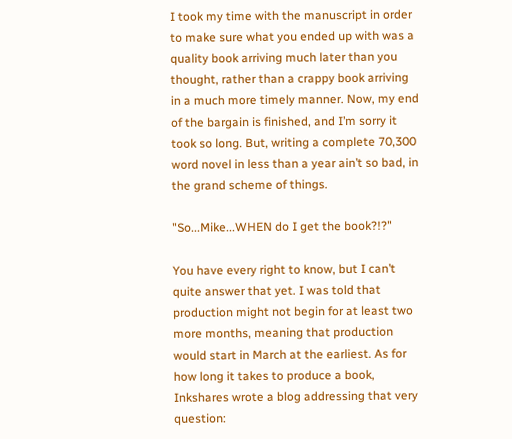I took my time with the manuscript in order to make sure what you ended up with was a quality book arriving much later than you thought, rather than a crappy book arriving in a much more timely manner. Now, my end of the bargain is finished, and I’m sorry it took so long. But, writing a complete 70,300 word novel in less than a year ain’t so bad, in the grand scheme of things.

"So...Mike...WHEN do I get the book?!?"

You have every right to know, but I can’t quite answer that yet. I was told that production might not begin for at least two more months, meaning that production would start in March at the earliest. As for how long it takes to produce a book, Inkshares wrote a blog addressing that very question: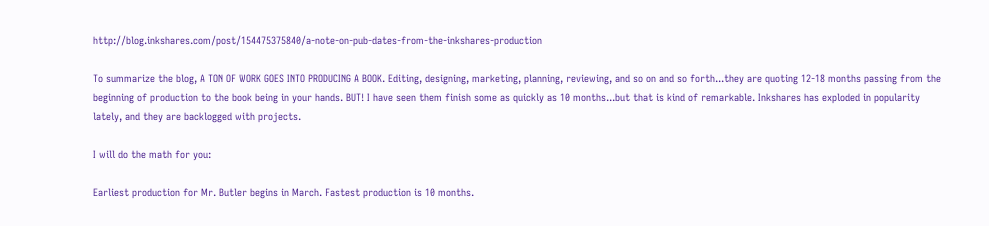http://blog.inkshares.com/post/154475375840/a-note-on-pub-dates-from-the-inkshares-production

To summarize the blog, A TON OF WORK GOES INTO PRODUCING A BOOK. Editing, designing, marketing, planning, reviewing, and so on and so forth...they are quoting 12-18 months passing from the beginning of production to the book being in your hands. BUT! I have seen them finish some as quickly as 10 months...but that is kind of remarkable. Inkshares has exploded in popularity lately, and they are backlogged with projects.

I will do the math for you:

Earliest production for Mr. Butler begins in March. Fastest production is 10 months.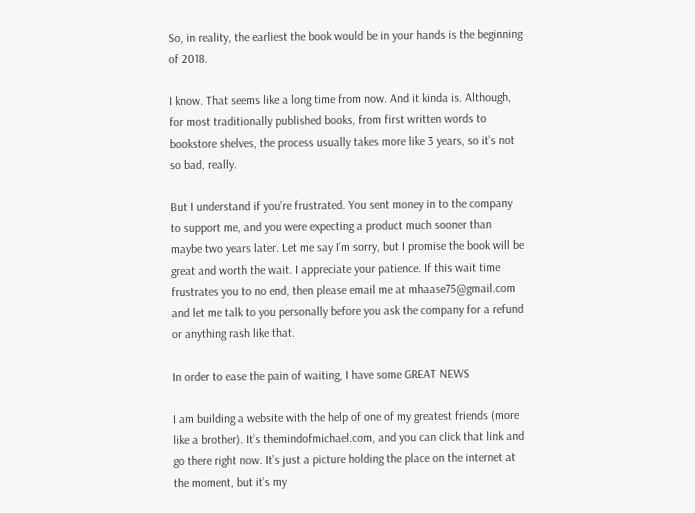So, in reality, the earliest the book would be in your hands is the beginning of 2018.

I know. That seems like a long time from now. And it kinda is. Although, for most traditionally published books, from first written words to bookstore shelves, the process usually takes more like 3 years, so it’s not so bad, really.

But I understand if you’re frustrated. You sent money in to the company to support me, and you were expecting a product much sooner than maybe two years later. Let me say I’m sorry, but I promise the book will be great and worth the wait. I appreciate your patience. If this wait time frustrates you to no end, then please email me at mhaase75@gmail.com and let me talk to you personally before you ask the company for a refund or anything rash like that.

In order to ease the pain of waiting, I have some GREAT NEWS

I am building a website with the help of one of my greatest friends (more like a brother). It’s themindofmichael.com, and you can click that link and go there right now. It’s just a picture holding the place on the internet at the moment, but it’s my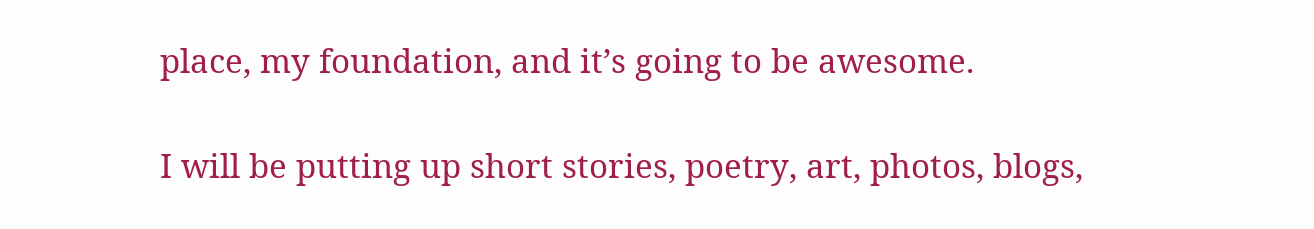place, my foundation, and it’s going to be awesome.

I will be putting up short stories, poetry, art, photos, blogs,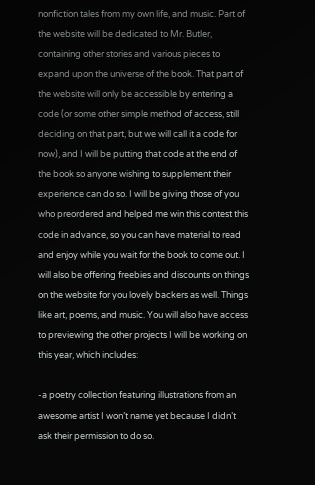nonfiction tales from my own life, and music. Part of the website will be dedicated to Mr. Butler, containing other stories and various pieces to expand upon the universe of the book. That part of the website will only be accessible by entering a code (or some other simple method of access, still deciding on that part, but we will call it a code for now), and I will be putting that code at the end of the book so anyone wishing to supplement their experience can do so. I will be giving those of you who preordered and helped me win this contest this code in advance, so you can have material to read and enjoy while you wait for the book to come out. I will also be offering freebies and discounts on things on the website for you lovely backers as well. Things like art, poems, and music. You will also have access to previewing the other projects I will be working on this year, which includes:

-a poetry collection featuring illustrations from an awesome artist I won’t name yet because I didn’t ask their permission to do so.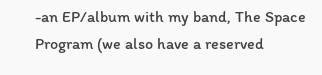-an EP/album with my band, The Space Program (we also have a reserved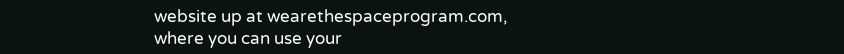website up at wearethespaceprogram.com, where you can use your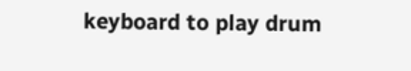keyboard to play drum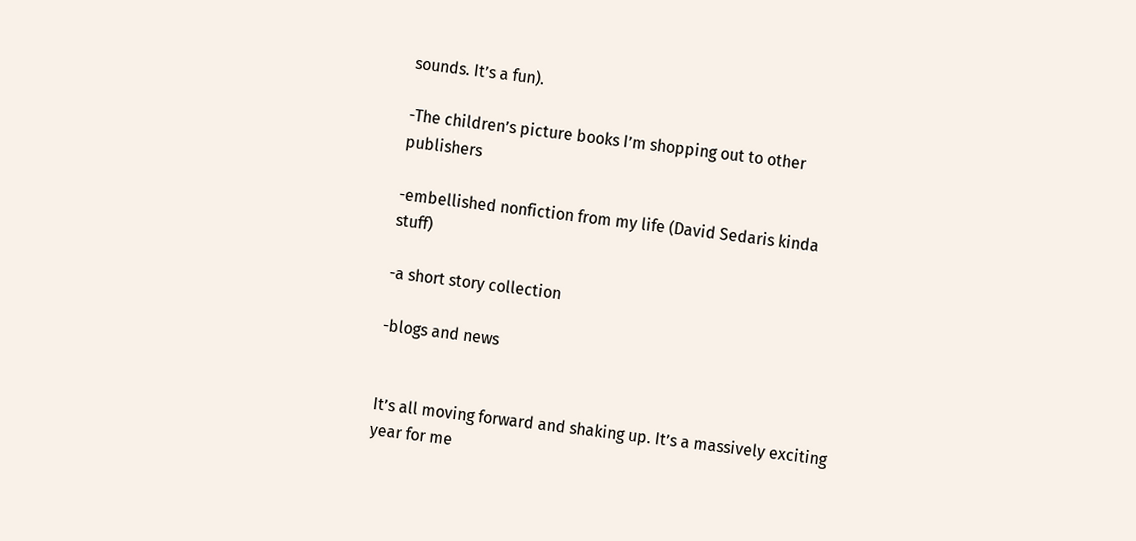sounds. It’s a fun).

-The children’s picture books I’m shopping out to other publishers

-embellished nonfiction from my life (David Sedaris kinda stuff)

-a short story collection

-blogs and news


It’s all moving forward and shaking up. It’s a massively exciting year for me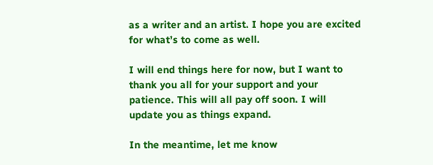as a writer and an artist. I hope you are excited for what’s to come as well.

I will end things here for now, but I want to thank you all for your support and your patience. This will all pay off soon. I will update you as things expand.

In the meantime, let me know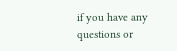if you have any questions or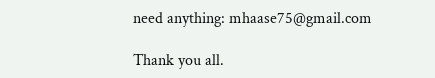need anything: mhaase75@gmail.com

Thank you all.